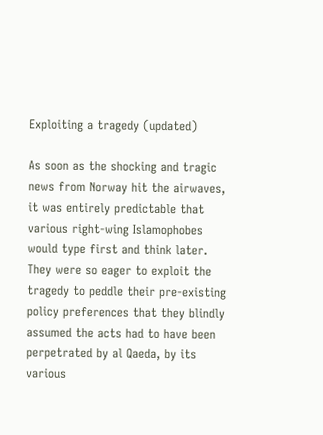Exploiting a tragedy (updated)

As soon as the shocking and tragic news from Norway hit the airwaves, it was entirely predictable that various right-wing Islamophobes would type first and think later. They were so eager to exploit the tragedy to peddle their pre-existing policy preferences that they blindly assumed the acts had to have been perpetrated by al Qaeda, by its various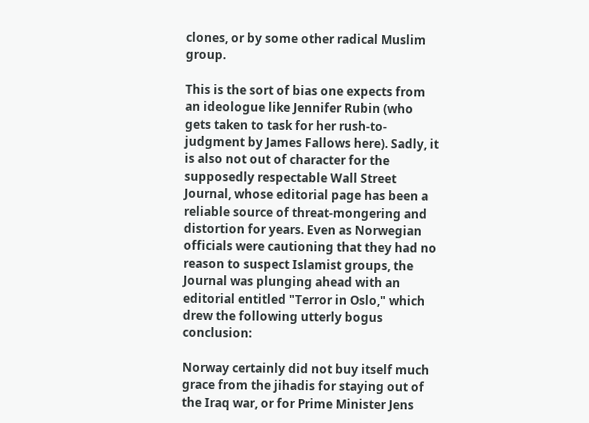clones, or by some other radical Muslim group.

This is the sort of bias one expects from an ideologue like Jennifer Rubin (who gets taken to task for her rush-to-judgment by James Fallows here). Sadly, it is also not out of character for the supposedly respectable Wall Street Journal, whose editorial page has been a reliable source of threat-mongering and distortion for years. Even as Norwegian officials were cautioning that they had no reason to suspect Islamist groups, the Journal was plunging ahead with an editorial entitled "Terror in Oslo," which drew the following utterly bogus conclusion:

Norway certainly did not buy itself much grace from the jihadis for staying out of the Iraq war, or for Prime Minister Jens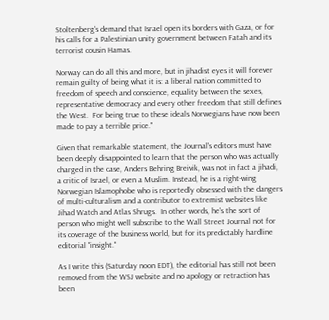Stoltenberg's demand that Israel open its borders with Gaza, or for his calls for a Palestinian unity government between Fatah and its terrorist cousin Hamas.

Norway can do all this and more, but in jihadist eyes it will forever remain guilty of being what it is: a liberal nation committed to freedom of speech and conscience, equality between the sexes, representative democracy and every other freedom that still defines the West.  For being true to these ideals Norwegians have now been made to pay a terrible price."

Given that remarkable statement, the Journal's editors must have been deeply disappointed to learn that the person who was actually charged in the case, Anders Behring Breivik, was not in fact a jihadi, a critic of Israel, or even a Muslim. Instead, he is a right-wing Norwegian Islamophobe who is reportedly obsessed with the dangers of multi-culturalism and a contributor to extremist websites like Jihad Watch and Atlas Shrugs.  In other words, he's the sort of person who might well subscribe to the Wall Street Journal not for its coverage of the business world, but for its predictably hardline editorial "insight."

As I write this (Saturday noon EDT), the editorial has still not been removed from the WSJ website and no apology or retraction has been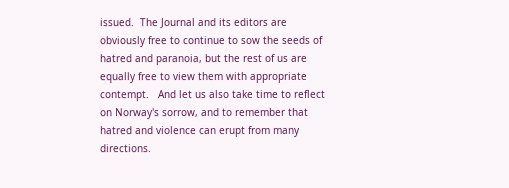issued.  The Journal and its editors are obviously free to continue to sow the seeds of hatred and paranoia, but the rest of us are equally free to view them with appropriate contempt.   And let us also take time to reflect on Norway's sorrow, and to remember that hatred and violence can erupt from many directions.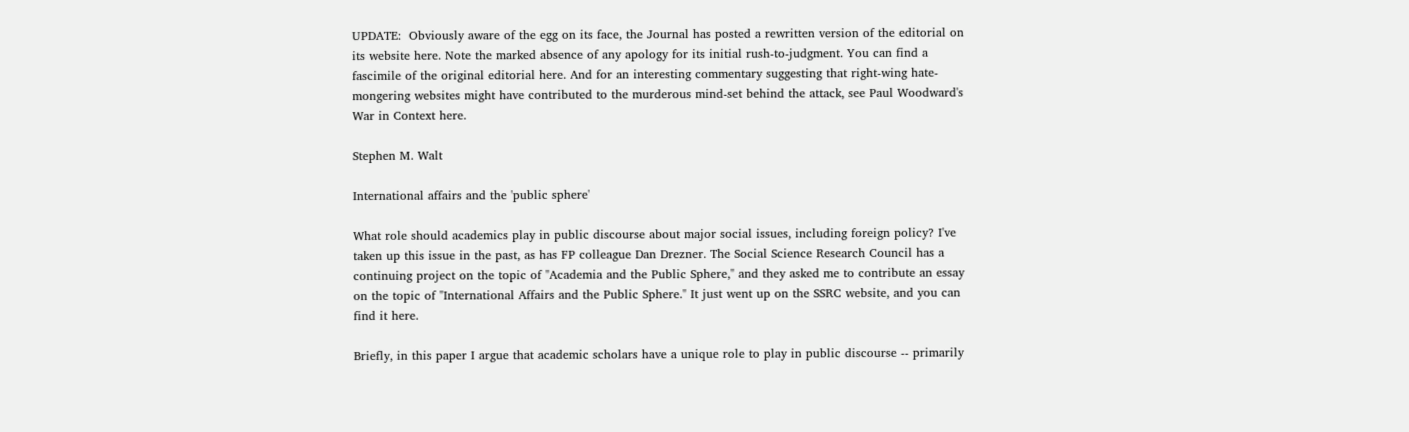UPDATE:  Obviously aware of the egg on its face, the Journal has posted a rewritten version of the editorial on its website here. Note the marked absence of any apology for its initial rush-to-judgment. You can find a fascimile of the original editorial here. And for an interesting commentary suggesting that right-wing hate-mongering websites might have contributed to the murderous mind-set behind the attack, see Paul Woodward's War in Context here.

Stephen M. Walt

International affairs and the 'public sphere'

What role should academics play in public discourse about major social issues, including foreign policy? I've taken up this issue in the past, as has FP colleague Dan Drezner. The Social Science Research Council has a continuing project on the topic of "Academia and the Public Sphere," and they asked me to contribute an essay on the topic of "International Affairs and the Public Sphere." It just went up on the SSRC website, and you can find it here.

Briefly, in this paper I argue that academic scholars have a unique role to play in public discourse -- primarily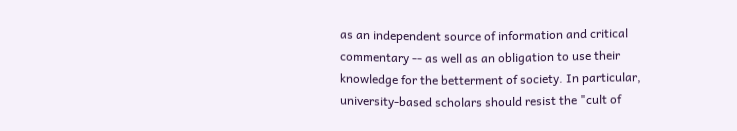as an independent source of information and critical commentary -- as well as an obligation to use their knowledge for the betterment of society. In particular, university-based scholars should resist the "cult of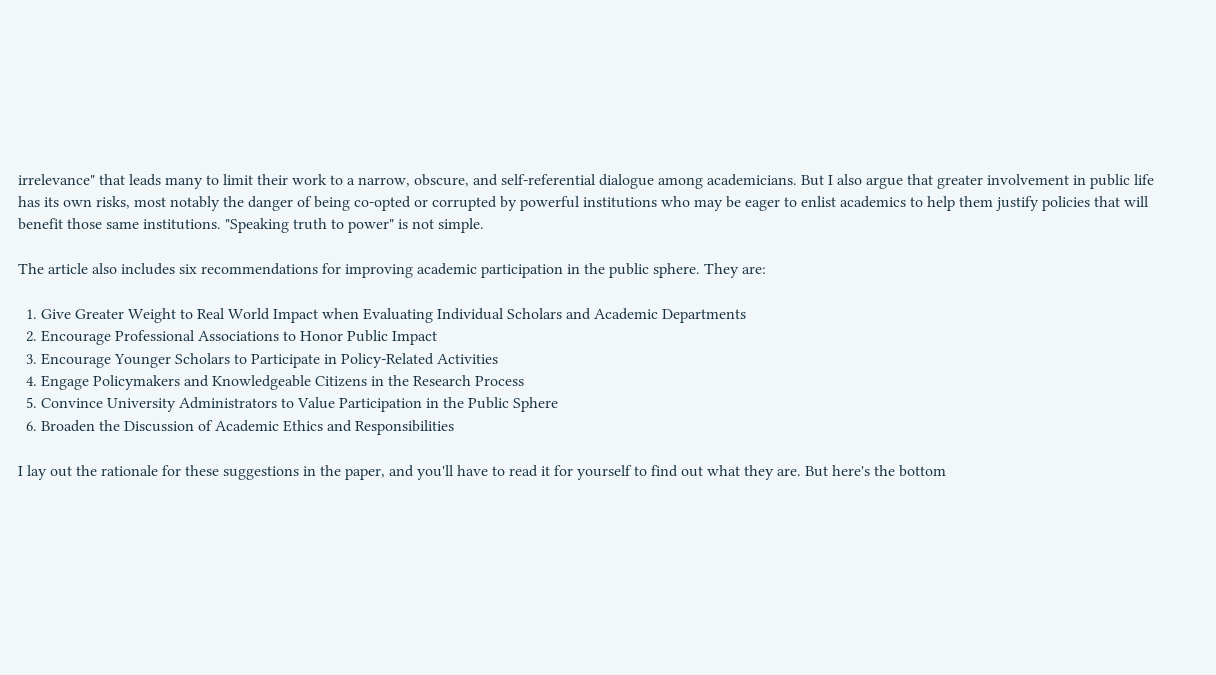irrelevance" that leads many to limit their work to a narrow, obscure, and self-referential dialogue among academicians. But I also argue that greater involvement in public life has its own risks, most notably the danger of being co-opted or corrupted by powerful institutions who may be eager to enlist academics to help them justify policies that will benefit those same institutions. "Speaking truth to power" is not simple.

The article also includes six recommendations for improving academic participation in the public sphere. They are:

  1. Give Greater Weight to Real World Impact when Evaluating Individual Scholars and Academic Departments
  2. Encourage Professional Associations to Honor Public Impact
  3. Encourage Younger Scholars to Participate in Policy-Related Activities
  4. Engage Policymakers and Knowledgeable Citizens in the Research Process
  5. Convince University Administrators to Value Participation in the Public Sphere
  6. Broaden the Discussion of Academic Ethics and Responsibilities

I lay out the rationale for these suggestions in the paper, and you'll have to read it for yourself to find out what they are. But here's the bottom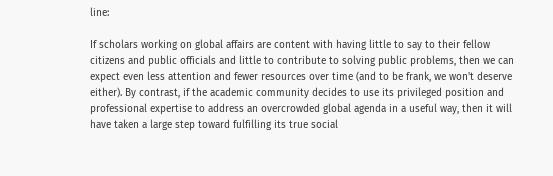line:

If scholars working on global affairs are content with having little to say to their fellow citizens and public officials and little to contribute to solving public problems, then we can expect even less attention and fewer resources over time (and to be frank, we won't deserve either). By contrast, if the academic community decides to use its privileged position and professional expertise to address an overcrowded global agenda in a useful way, then it will have taken a large step toward fulfilling its true social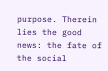purpose. Therein lies the good news: the fate of the social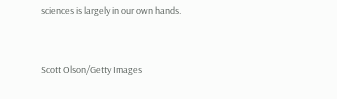sciences is largely in our own hands.


Scott Olson/Getty Images